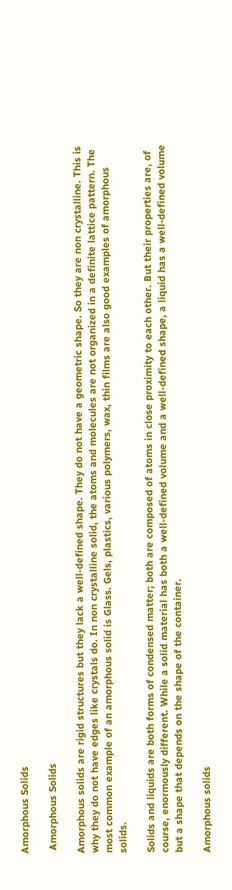Amorphous Solids

 Amorphous Solids

Amorphous solids are rigid structures but they lack a well-defined shape. They do not have a geometric shape. So they are non crystalline. This is why they do not have edges like crystals do. In non crystalline solid, the atoms and molecules are not organized in a definite lattice pattern. The most common example of an amorphous solid is Glass. Gels, plastics, various polymers, wax, thin films are also good examples of amorphous solids.

Solids and liquids are both forms of condensed matter; both are composed of atoms in close proximity to each other. But their properties are, of course, enormously different. While a solid material has both a well-defined volume and a well-defined shape, a liquid has a well-defined volume but a shape that depends on the shape of the container.

Amorphous solids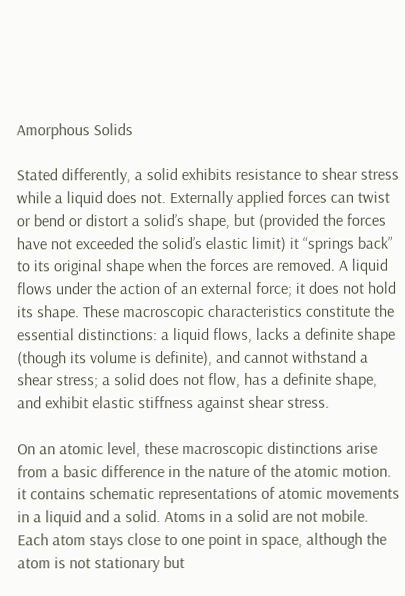Amorphous Solids

Stated differently, a solid exhibits resistance to shear stress while a liquid does not. Externally applied forces can twist or bend or distort a solid’s shape, but (provided the forces have not exceeded the solid’s elastic limit) it “springs back” to its original shape when the forces are removed. A liquid flows under the action of an external force; it does not hold its shape. These macroscopic characteristics constitute the essential distinctions: a liquid flows, lacks a definite shape (though its volume is definite), and cannot withstand a shear stress; a solid does not flow, has a definite shape, and exhibit elastic stiffness against shear stress.

On an atomic level, these macroscopic distinctions arise from a basic difference in the nature of the atomic motion. it contains schematic representations of atomic movements in a liquid and a solid. Atoms in a solid are not mobile. Each atom stays close to one point in space, although the atom is not stationary but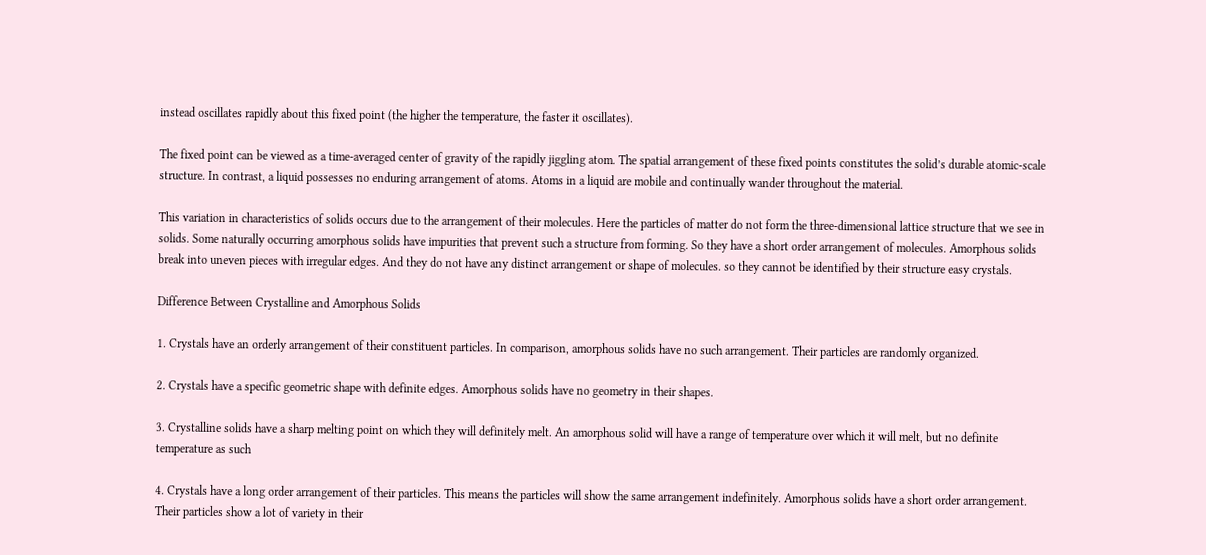instead oscillates rapidly about this fixed point (the higher the temperature, the faster it oscillates).

The fixed point can be viewed as a time-averaged center of gravity of the rapidly jiggling atom. The spatial arrangement of these fixed points constitutes the solid’s durable atomic-scale structure. In contrast, a liquid possesses no enduring arrangement of atoms. Atoms in a liquid are mobile and continually wander throughout the material.

This variation in characteristics of solids occurs due to the arrangement of their molecules. Here the particles of matter do not form the three-dimensional lattice structure that we see in solids. Some naturally occurring amorphous solids have impurities that prevent such a structure from forming. So they have a short order arrangement of molecules. Amorphous solids break into uneven pieces with irregular edges. And they do not have any distinct arrangement or shape of molecules. so they cannot be identified by their structure easy crystals.

Difference Between Crystalline and Amorphous Solids

1. Crystals have an orderly arrangement of their constituent particles. In comparison, amorphous solids have no such arrangement. Their particles are randomly organized.

2. Crystals have a specific geometric shape with definite edges. Amorphous solids have no geometry in their shapes.

3. Crystalline solids have a sharp melting point on which they will definitely melt. An amorphous solid will have a range of temperature over which it will melt, but no definite temperature as such

4. Crystals have a long order arrangement of their particles. This means the particles will show the same arrangement indefinitely. Amorphous solids have a short order arrangement. Their particles show a lot of variety in their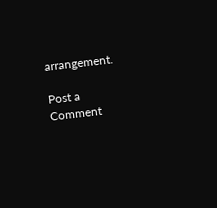arrangement.

Post a Comment